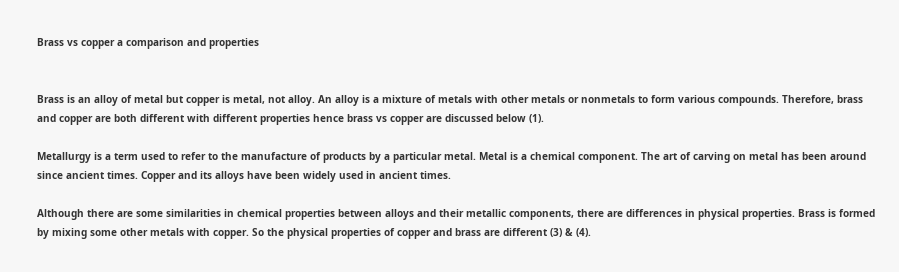Brass vs copper a comparison and properties


Brass is an alloy of metal but copper is metal, not alloy. An alloy is a mixture of metals with other metals or nonmetals to form various compounds. Therefore, brass and copper are both different with different properties hence brass vs copper are discussed below (1).

Metallurgy is a term used to refer to the manufacture of products by a particular metal. Metal is a chemical component. The art of carving on metal has been around since ancient times. Copper and its alloys have been widely used in ancient times.

Although there are some similarities in chemical properties between alloys and their metallic components, there are differences in physical properties. Brass is formed by mixing some other metals with copper. So the physical properties of copper and brass are different (3) & (4).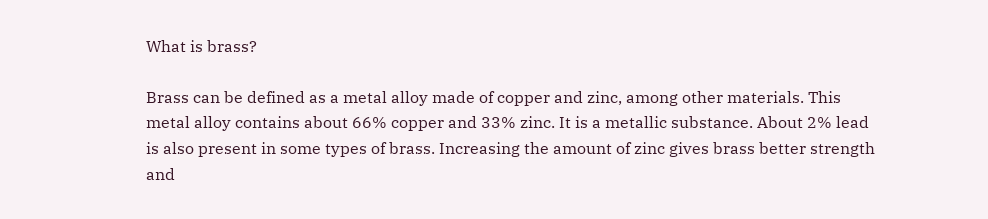What is brass?

Brass can be defined as a metal alloy made of copper and zinc, among other materials. This metal alloy contains about 66% copper and 33% zinc. It is a metallic substance. About 2% lead is also present in some types of brass. Increasing the amount of zinc gives brass better strength and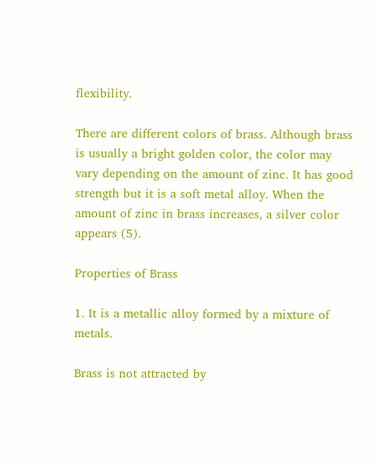flexibility.

There are different colors of brass. Although brass is usually a bright golden color, the color may vary depending on the amount of zinc. It has good strength but it is a soft metal alloy. When the amount of zinc in brass increases, a silver color appears (5).

Properties of Brass

1. It is a metallic alloy formed by a mixture of metals.

Brass is not attracted by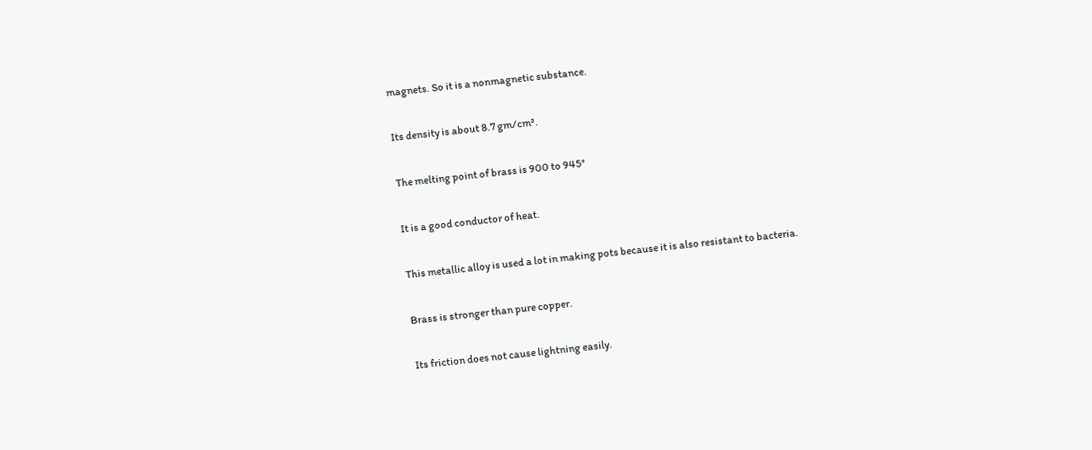magnets. So it is a nonmagnetic substance.

Its density is about 8.7 gm/cm³.

The melting point of brass is 900 to 945°

It is a good conductor of heat.

This metallic alloy is used a lot in making pots because it is also resistant to bacteria.

Brass is stronger than pure copper.

Its friction does not cause lightning easily.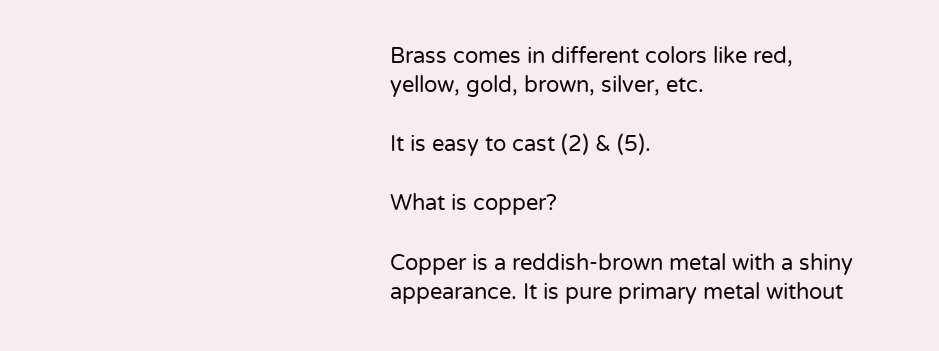Brass comes in different colors like red, yellow, gold, brown, silver, etc.

It is easy to cast (2) & (5).

What is copper?

Copper is a reddish-brown metal with a shiny appearance. It is pure primary metal without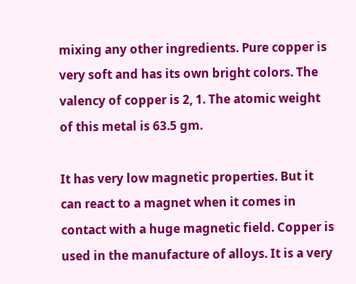mixing any other ingredients. Pure copper is very soft and has its own bright colors. The valency of copper is 2, 1. The atomic weight of this metal is 63.5 gm.

It has very low magnetic properties. But it can react to a magnet when it comes in contact with a huge magnetic field. Copper is used in the manufacture of alloys. It is a very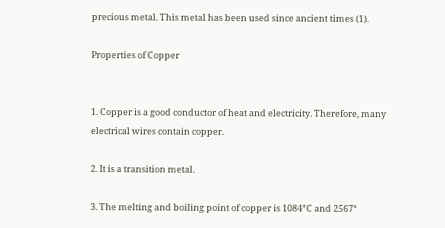precious metal. This metal has been used since ancient times (1).

Properties of Copper


1. Copper is a good conductor of heat and electricity. Therefore, many electrical wires contain copper.

2. It is a transition metal.

3. The melting and boiling point of copper is 1084°C and 2567°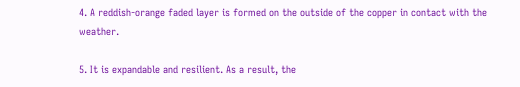4. A reddish-orange faded layer is formed on the outside of the copper in contact with the weather.

5. It is expandable and resilient. As a result, the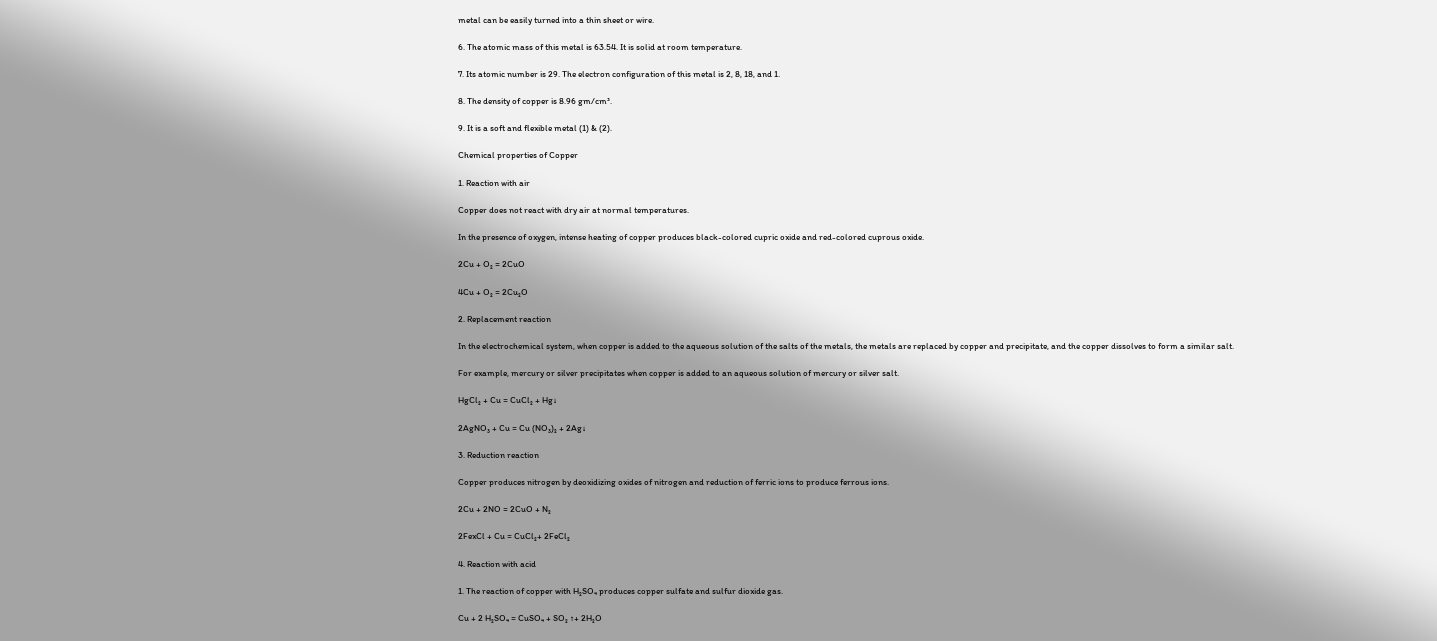metal can be easily turned into a thin sheet or wire.

6. The atomic mass of this metal is 63.54. It is solid at room temperature.

7. Its atomic number is 29. The electron configuration of this metal is 2, 8, 18, and 1.

8. The density of copper is 8.96 gm/cm³.

9. It is a soft and flexible metal (1) & (2).

Chemical properties of Copper

1. Reaction with air

Copper does not react with dry air at normal temperatures.

In the presence of oxygen, intense heating of copper produces black-colored cupric oxide and red-colored cuprous oxide.

2Cu + O₂ = 2CuO

4Cu + O₂ = 2Cu₂O

2. Replacement reaction

In the electrochemical system, when copper is added to the aqueous solution of the salts of the metals, the metals are replaced by copper and precipitate, and the copper dissolves to form a similar salt.

For example, mercury or silver precipitates when copper is added to an aqueous solution of mercury or silver salt.

HgCl₂ + Cu = CuCl₂ + Hg↓

2AgNO₃ + Cu = Cu (NO₃)₂ + 2Ag↓

3. Reduction reaction

Copper produces nitrogen by deoxidizing oxides of nitrogen and reduction of ferric ions to produce ferrous ions.

2Cu + 2NO = 2CuO + N₂

2FexCl + Cu = CuCl₂+ 2FeCl₂

4. Reaction with acid

1. The reaction of copper with H₂SO₄ produces copper sulfate and sulfur dioxide gas.

Cu + 2 H₂SO₄ = CuSO₄ + SO₂ ↑+ 2H₂O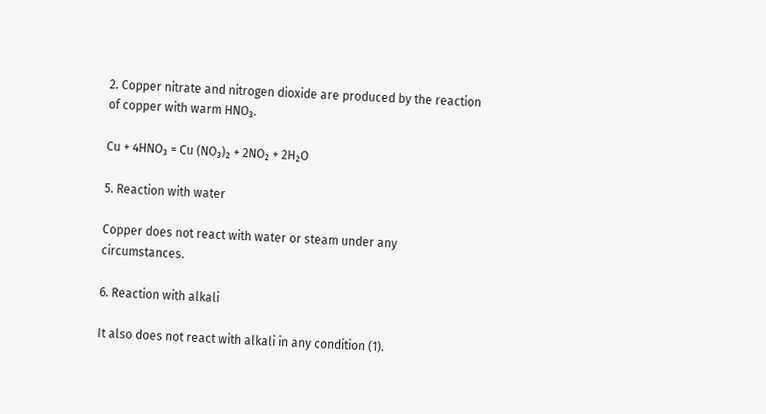2. Copper nitrate and nitrogen dioxide are produced by the reaction of copper with warm HNO₃.

Cu + 4HNO₃ = Cu (NO₃)₂ + 2NO₂ + 2H₂O

5. Reaction with water

Copper does not react with water or steam under any circumstances.

6. Reaction with alkali

It also does not react with alkali in any condition (1).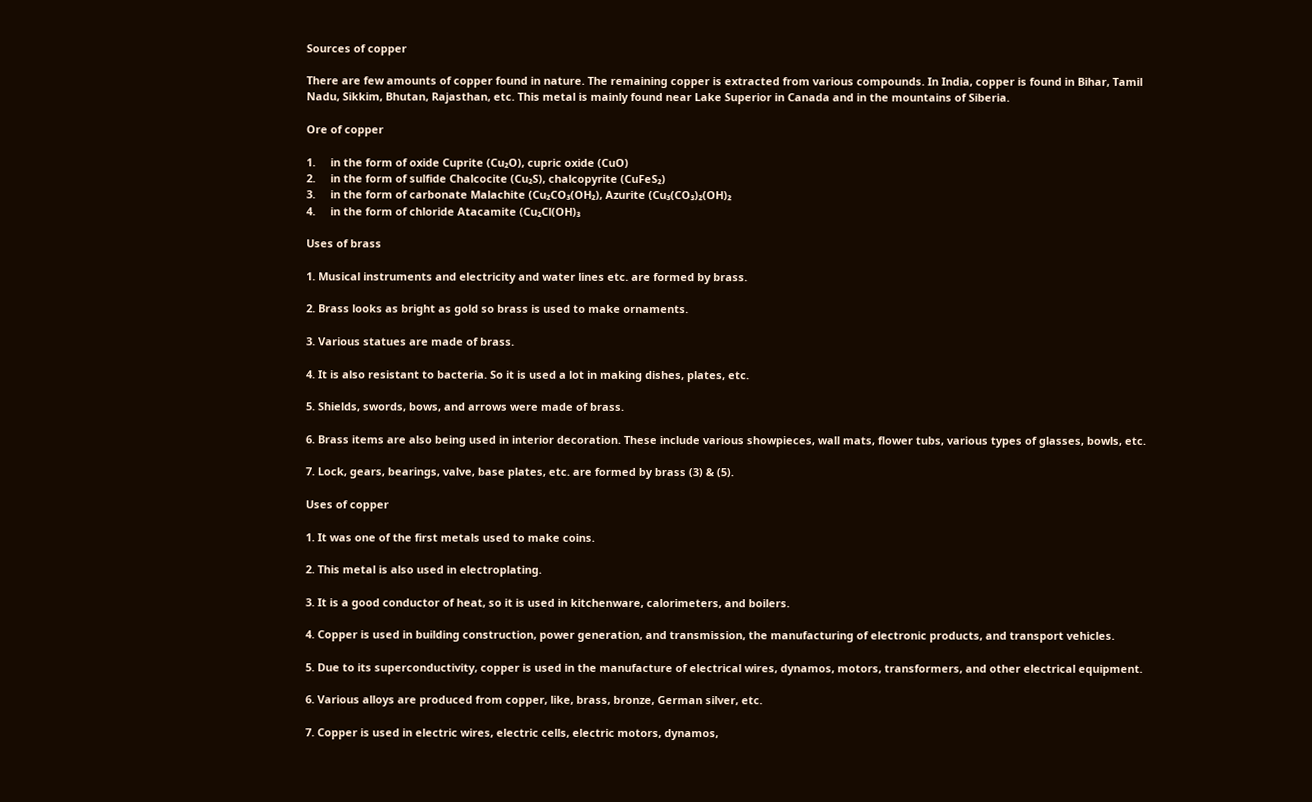Sources of copper

There are few amounts of copper found in nature. The remaining copper is extracted from various compounds. In India, copper is found in Bihar, Tamil Nadu, Sikkim, Bhutan, Rajasthan, etc. This metal is mainly found near Lake Superior in Canada and in the mountains of Siberia.

Ore of copper

1.     in the form of oxide Cuprite (Cu₂O), cupric oxide (CuO)
2.     in the form of sulfide Chalcocite (Cu₂S), chalcopyrite (CuFeS₂)
3.     in the form of carbonate Malachite (Cu₂CO₃(OH₂), Azurite (Cu₃(CO₃)₂(OH)₂
4.     in the form of chloride Atacamite (Cu₂Cl(OH)₃

Uses of brass

1. Musical instruments and electricity and water lines etc. are formed by brass.

2. Brass looks as bright as gold so brass is used to make ornaments.

3. Various statues are made of brass.

4. It is also resistant to bacteria. So it is used a lot in making dishes, plates, etc.

5. Shields, swords, bows, and arrows were made of brass.

6. Brass items are also being used in interior decoration. These include various showpieces, wall mats, flower tubs, various types of glasses, bowls, etc.

7. Lock, gears, bearings, valve, base plates, etc. are formed by brass (3) & (5).

Uses of copper

1. It was one of the first metals used to make coins.

2. This metal is also used in electroplating.

3. It is a good conductor of heat, so it is used in kitchenware, calorimeters, and boilers.

4. Copper is used in building construction, power generation, and transmission, the manufacturing of electronic products, and transport vehicles.

5. Due to its superconductivity, copper is used in the manufacture of electrical wires, dynamos, motors, transformers, and other electrical equipment.

6. Various alloys are produced from copper, like, brass, bronze, German silver, etc.

7. Copper is used in electric wires, electric cells, electric motors, dynamos,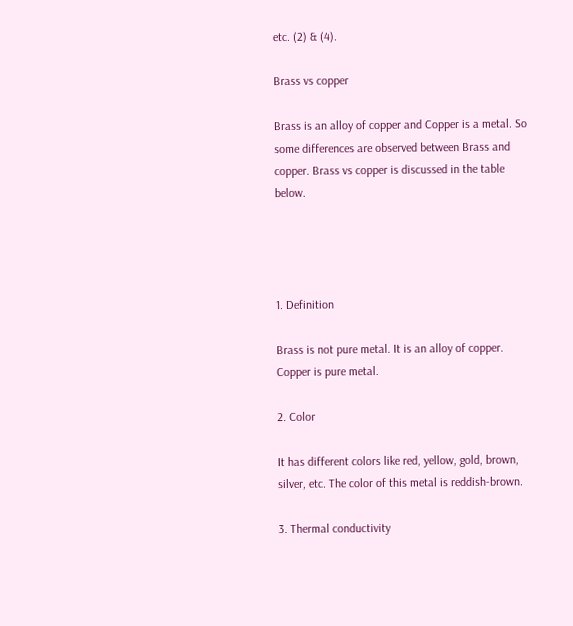etc. (2) & (4).

Brass vs copper

Brass is an alloy of copper and Copper is a metal. So some differences are observed between Brass and copper. Brass vs copper is discussed in the table below.




1. Definition

Brass is not pure metal. It is an alloy of copper. Copper is pure metal.

2. Color

It has different colors like red, yellow, gold, brown, silver, etc. The color of this metal is reddish-brown.

3. Thermal conductivity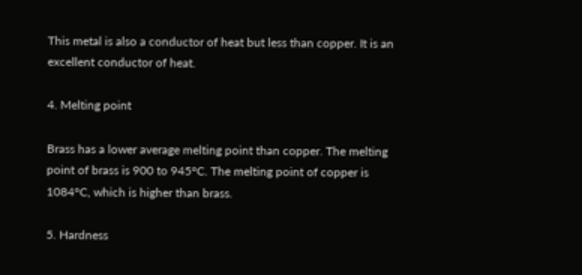This metal is also a conductor of heat but less than copper. It is an excellent conductor of heat.

4. Melting point

Brass has a lower average melting point than copper. The melting point of brass is 900 to 945°C. The melting point of copper is 1084°C, which is higher than brass.

5. Hardness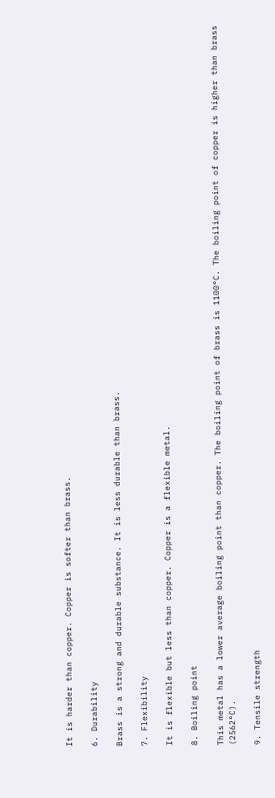It is harder than copper. Copper is softer than brass.

6. Durability

Brass is a strong and durable substance. It is less durable than brass.

7. Flexibility

It is flexible but less than copper. Copper is a flexible metal.

8. Boiling point

This metal has a lower average boiling point than copper. The boiling point of brass is 1100°C. The boiling point of copper is higher than brass (2562°C).

9. Tensile strength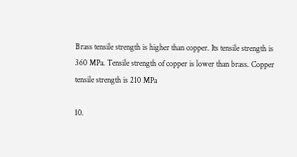Brass tensile strength is higher than copper. Its tensile strength is 360 MPa. Tensile strength of copper is lower than brass. Copper tensile strength is 210 MPa

10.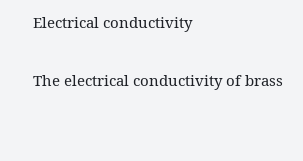Electrical conductivity

The electrical conductivity of brass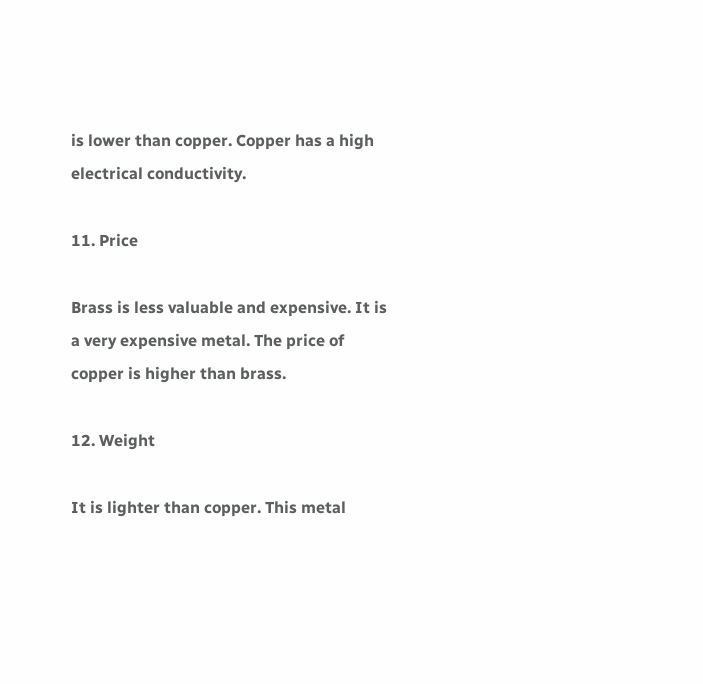is lower than copper. Copper has a high electrical conductivity.

11. Price

Brass is less valuable and expensive. It is a very expensive metal. The price of copper is higher than brass.

12. Weight

It is lighter than copper. This metal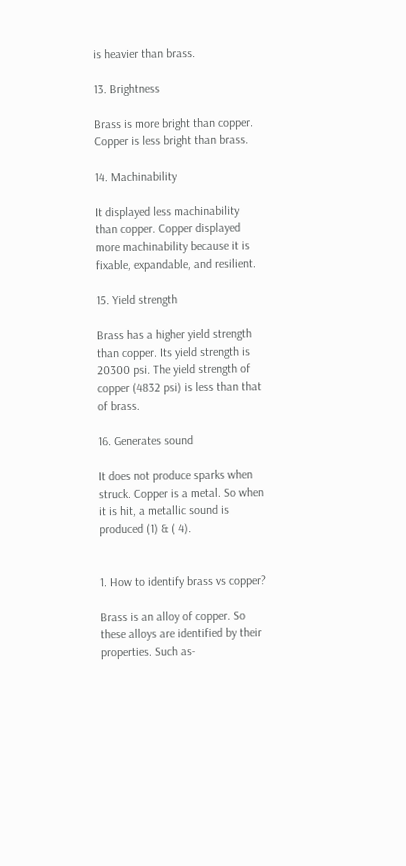is heavier than brass.

13. Brightness

Brass is more bright than copper. Copper is less bright than brass.

14. Machinability

It displayed less machinability than copper. Copper displayed more machinability because it is fixable, expandable, and resilient.

15. Yield strength

Brass has a higher yield strength than copper. Its yield strength is 20300 psi. The yield strength of copper (4832 psi) is less than that of brass.

16. Generates sound

It does not produce sparks when struck. Copper is a metal. So when it is hit, a metallic sound is produced (1) & ( 4).


1. How to identify brass vs copper?

Brass is an alloy of copper. So these alloys are identified by their properties. Such as-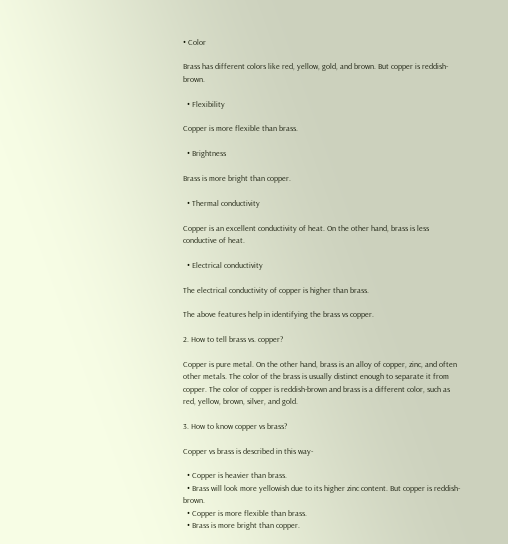• Color

Brass has different colors like red, yellow, gold, and brown. But copper is reddish-brown.

  • Flexibility

Copper is more flexible than brass.

  • Brightness

Brass is more bright than copper.

  • Thermal conductivity

Copper is an excellent conductivity of heat. On the other hand, brass is less conductive of heat.

  • Electrical conductivity

The electrical conductivity of copper is higher than brass.

The above features help in identifying the brass vs copper.

2. How to tell brass vs. copper?

Copper is pure metal. On the other hand, brass is an alloy of copper, zinc, and often other metals. The color of the brass is usually distinct enough to separate it from copper. The color of copper is reddish-brown and brass is a different color, such as red, yellow, brown, silver, and gold.

3. How to know copper vs brass?

Copper vs brass is described in this way-

  • Copper is heavier than brass.
  • Brass will look more yellowish due to its higher zinc content. But copper is reddish-brown.
  • Copper is more flexible than brass.
  • Brass is more bright than copper.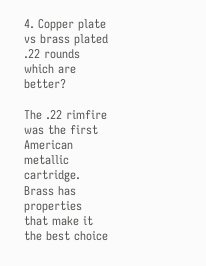4. Copper plate vs brass plated .22 rounds which are better?

The .22 rimfire was the first American metallic cartridge. Brass has properties that make it the best choice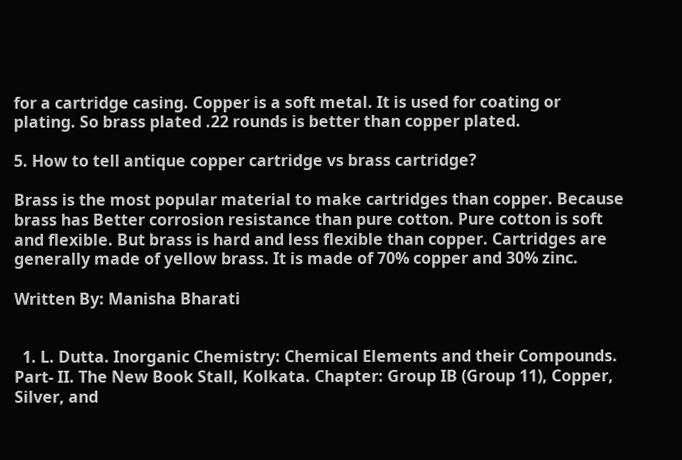for a cartridge casing. Copper is a soft metal. It is used for coating or plating. So brass plated .22 rounds is better than copper plated.

5. How to tell antique copper cartridge vs brass cartridge?

Brass is the most popular material to make cartridges than copper. Because brass has Better corrosion resistance than pure cotton. Pure cotton is soft and flexible. But brass is hard and less flexible than copper. Cartridges are generally made of yellow brass. It is made of 70% copper and 30% zinc.

Written By: Manisha Bharati


  1. L. Dutta. Inorganic Chemistry: Chemical Elements and their Compounds. Part- II. The New Book Stall, Kolkata. Chapter: Group IB (Group 11), Copper, Silver, and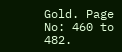Gold. Page No: 460 to 482.